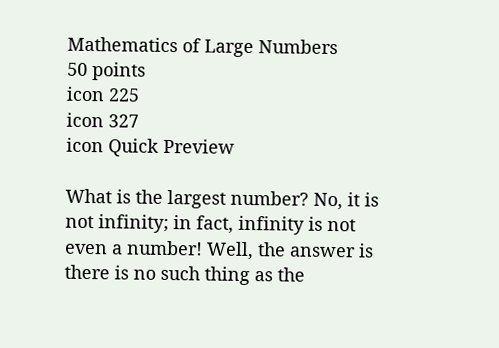Mathematics of Large Numbers
50 points
icon 225
icon 327
icon Quick Preview

What is the largest number? No, it is not infinity; in fact, infinity is not even a number! Well, the answer is there is no such thing as the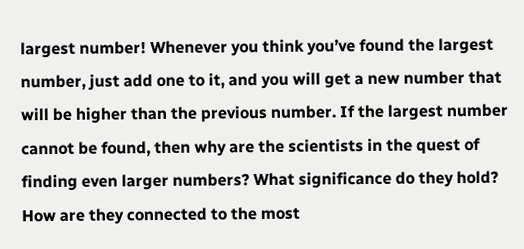largest number! Whenever you think you’ve found the largest number, just add one to it, and you will get a new number that will be higher than the previous number. If the largest number cannot be found, then why are the scientists in the quest of finding even larger numbers? What significance do they hold? How are they connected to the most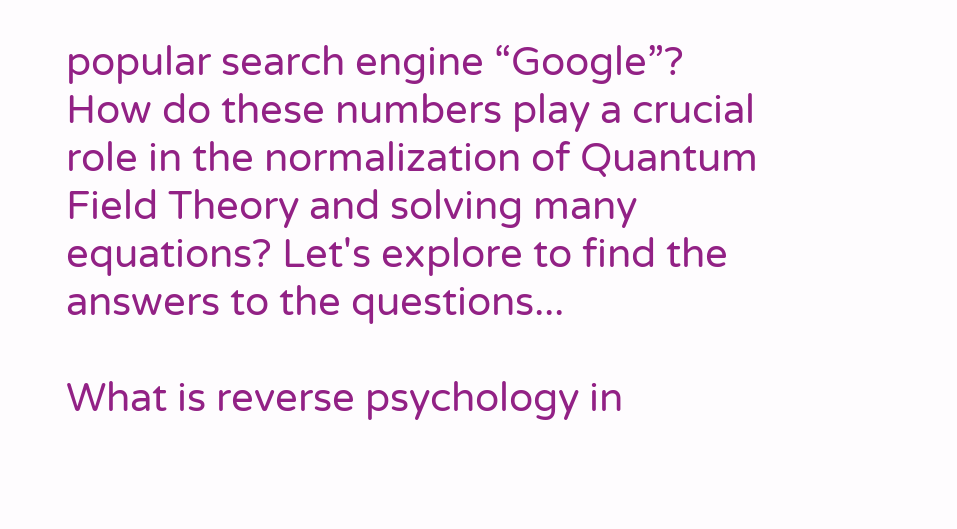popular search engine “Google”? How do these numbers play a crucial role in the normalization of Quantum Field Theory and solving many equations? Let's explore to find the answers to the questions...

What is reverse psychology in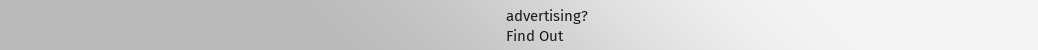advertising?
Find Out